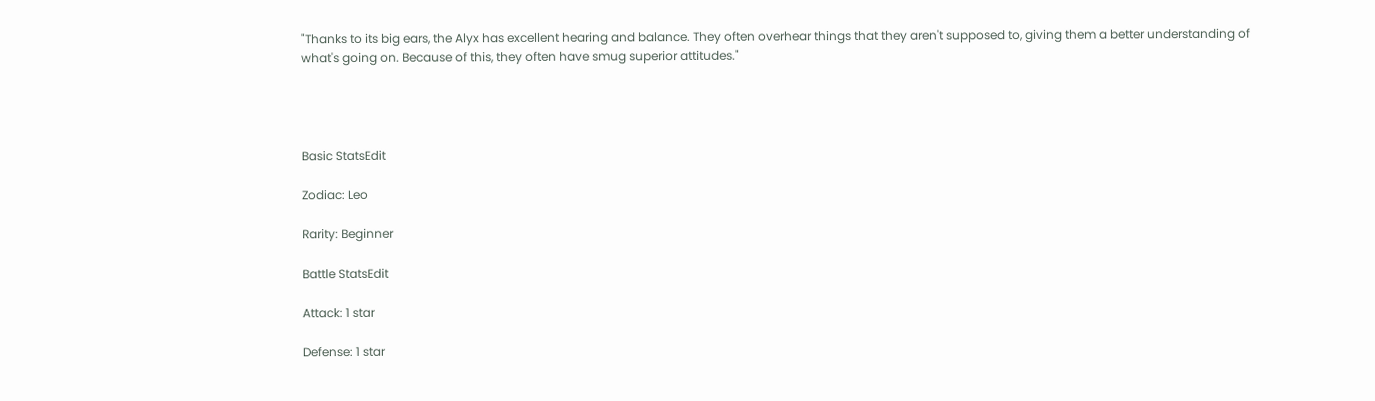"Thanks to its big ears, the Alyx has excellent hearing and balance. They often overhear things that they aren't supposed to, giving them a better understanding of what's going on. Because of this, they often have smug superior attitudes."




Basic StatsEdit

Zodiac: Leo

Rarity: Beginner

Battle StatsEdit

Attack: 1 star

Defense: 1 star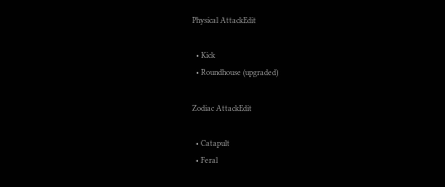Physical AttackEdit

  • Kick
  • Roundhouse (upgraded)

Zodiac AttackEdit

  • Catapult
  • Feral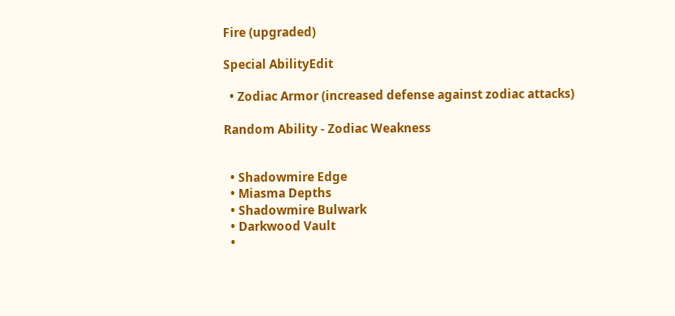Fire (upgraded)

Special AbilityEdit

  • Zodiac Armor (increased defense against zodiac attacks)

Random Ability - Zodiac Weakness


  • Shadowmire Edge
  • Miasma Depths
  • Shadowmire Bulwark
  • Darkwood Vault
  •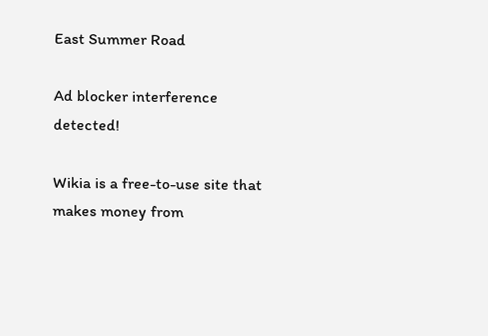East Summer Road

Ad blocker interference detected!

Wikia is a free-to-use site that makes money from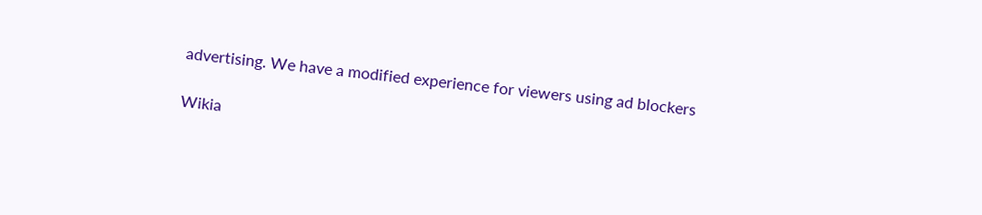advertising. We have a modified experience for viewers using ad blockers

Wikia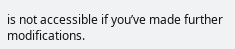is not accessible if you’ve made further modifications.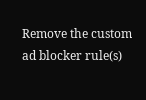Remove the custom ad blocker rule(s)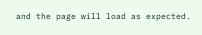and the page will load as expected.